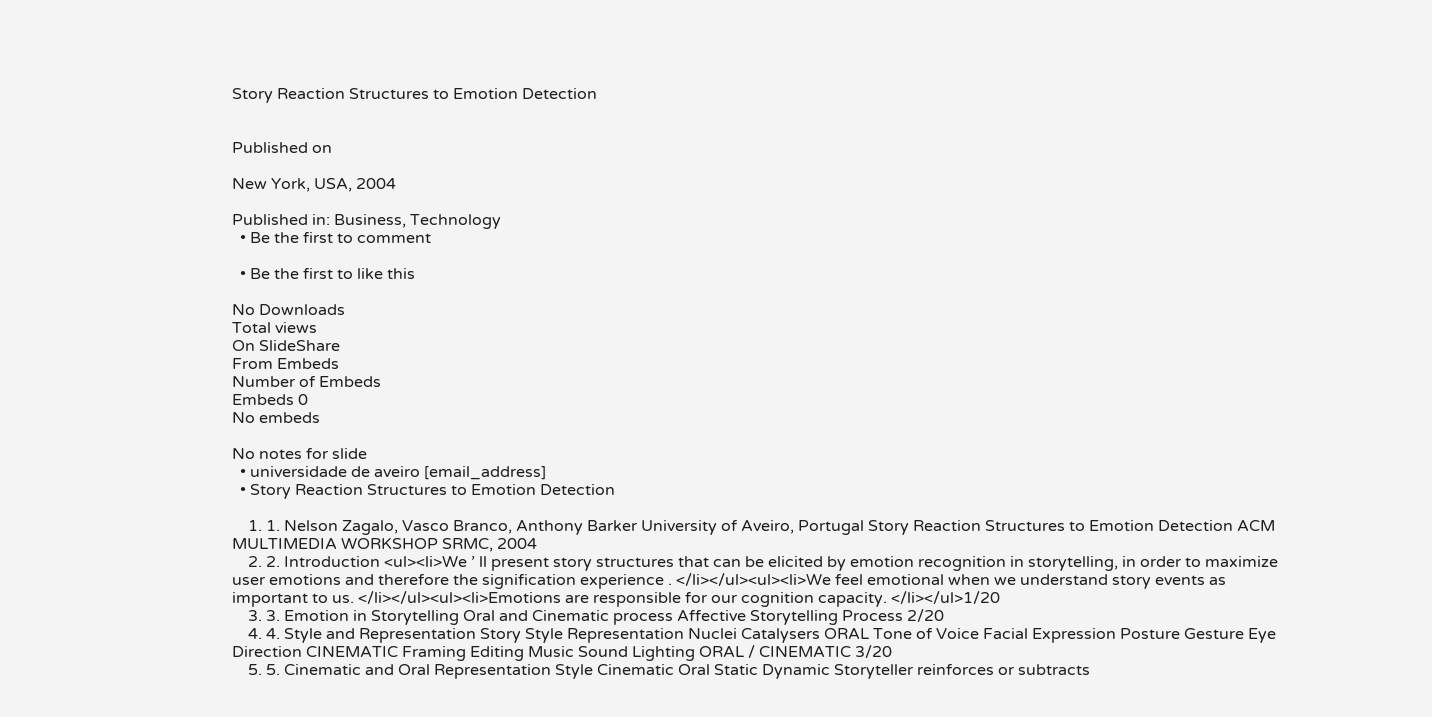Story Reaction Structures to Emotion Detection


Published on

New York, USA, 2004

Published in: Business, Technology
  • Be the first to comment

  • Be the first to like this

No Downloads
Total views
On SlideShare
From Embeds
Number of Embeds
Embeds 0
No embeds

No notes for slide
  • universidade de aveiro [email_address]
  • Story Reaction Structures to Emotion Detection

    1. 1. Nelson Zagalo, Vasco Branco, Anthony Barker University of Aveiro, Portugal Story Reaction Structures to Emotion Detection ACM MULTIMEDIA WORKSHOP SRMC, 2004
    2. 2. Introduction <ul><li>We ’ ll present story structures that can be elicited by emotion recognition in storytelling, in order to maximize user emotions and therefore the signification experience . </li></ul><ul><li>We feel emotional when we understand story events as important to us. </li></ul><ul><li>Emotions are responsible for our cognition capacity. </li></ul>1/20
    3. 3. Emotion in Storytelling Oral and Cinematic process Affective Storytelling Process 2/20
    4. 4. Style and Representation Story Style Representation Nuclei Catalysers ORAL Tone of Voice Facial Expression Posture Gesture Eye Direction CINEMATIC Framing Editing Music Sound Lighting ORAL / CINEMATIC 3/20
    5. 5. Cinematic and Oral Representation Style Cinematic Oral Static Dynamic Storyteller reinforces or subtracts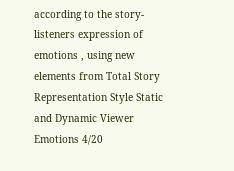according to the story-listeners expression of emotions , using new elements from Total Story Representation Style Static and Dynamic Viewer Emotions 4/20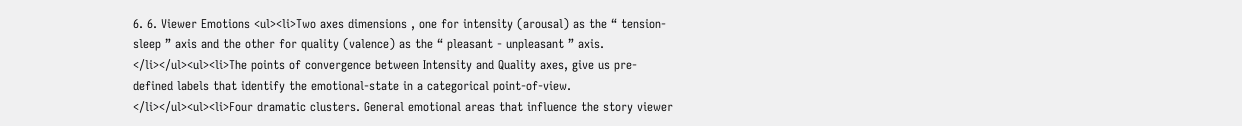6. 6. Viewer Emotions <ul><li>Two axes dimensions , one for intensity (arousal) as the “ tension-sleep ” axis and the other for quality (valence) as the “ pleasant - unpleasant ” axis. </li></ul><ul><li>The points of convergence between Intensity and Quality axes, give us pre-defined labels that identify the emotional-state in a categorical point-of-view. </li></ul><ul><li>Four dramatic clusters. General emotional areas that influence the story viewer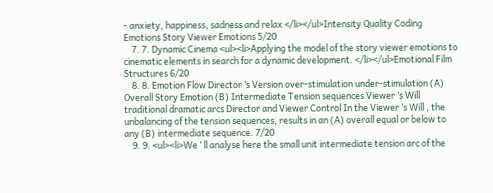- anxiety, happiness, sadness and relax </li></ul>Intensity Quality Coding Emotions Story Viewer Emotions 5/20
    7. 7. Dynamic Cinema <ul><li>Applying the model of the story viewer emotions to cinematic elements in search for a dynamic development. </li></ul>Emotional Film Structures 6/20
    8. 8. Emotion Flow Director ’s Version over-stimulation under-stimulation (A) Overall Story Emotion (B) Intermediate Tension sequences Viewer ’s Will traditional dramatic arcs Director and Viewer Control In the Viewer ’s Will , the unbalancing of the tension sequences, results in an (A) overall equal or below to any (B) intermediate sequence. 7/20
    9. 9. <ul><li>We ’ ll analyse here the small unit intermediate tension arc of the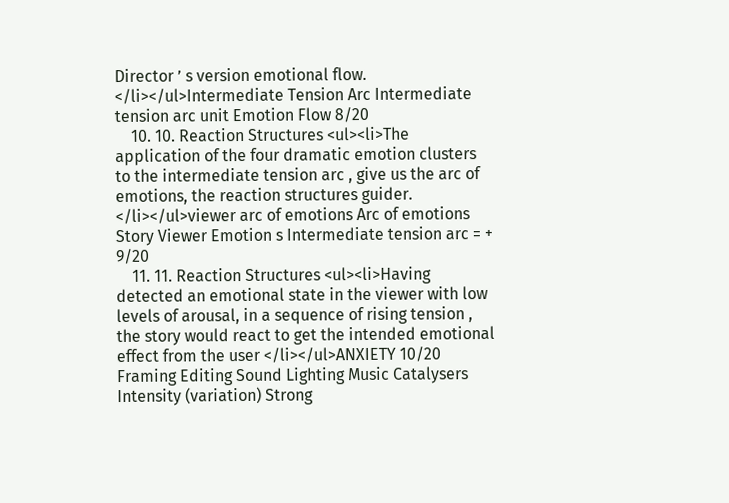Director ’ s version emotional flow. </li></ul>Intermediate Tension Arc Intermediate tension arc unit Emotion Flow 8/20
    10. 10. Reaction Structures <ul><li>The application of the four dramatic emotion clusters to the intermediate tension arc , give us the arc of emotions, the reaction structures guider. </li></ul>viewer arc of emotions Arc of emotions Story Viewer Emotion s Intermediate tension arc = + 9/20
    11. 11. Reaction Structures <ul><li>Having detected an emotional state in the viewer with low levels of arousal, in a sequence of rising tension , the story would react to get the intended emotional effect from the user </li></ul>ANXIETY 10/20 Framing Editing Sound Lighting Music Catalysers Intensity (variation) Strong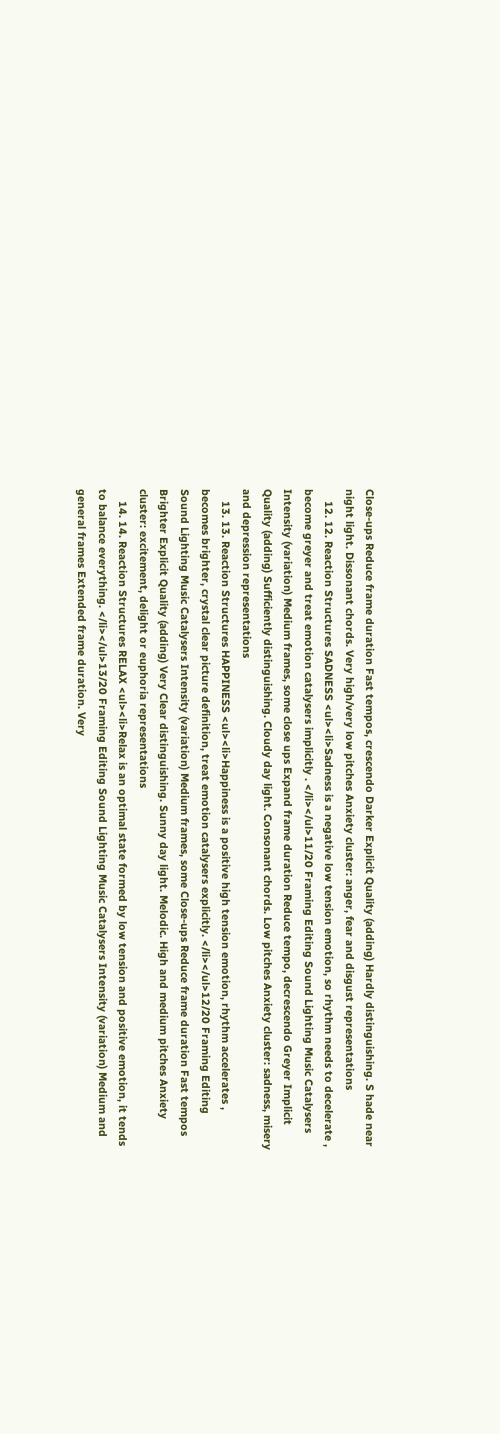Close-ups Reduce frame duration Fast tempos, crescendo Darker Explicit Quality (adding) Hardly distinguishing. S hade near night light. Dissonant chords. Very high/very low pitches Anxiety cluster: anger, fear and disgust representations
    12. 12. Reaction Structures SADNESS <ul><li>Sadness is a negative low tension emotion, so rhythm needs to decelerate , become greyer and treat emotion catalysers implicitly . </li></ul>11/20 Framing Editing Sound Lighting Music Catalysers Intensity (variation) Medium frames, some close ups Expand frame duration Reduce tempo, decrescendo Greyer Implicit Quality (adding) Sufficiently distinguishing. Cloudy day light. Consonant chords. Low pitches Anxiety cluster: sadness, misery and depression representations
    13. 13. Reaction Structures HAPPINESS <ul><li>Happiness is a positive high tension emotion, rhythm accelerates , becomes brighter, crystal clear picture definition, treat emotion catalysers explicitly. </li></ul>12/20 Framing Editing Sound Lighting Music Catalysers Intensity (variation) Medium frames, some Close-ups Reduce frame duration Fast tempos Brighter Explicit Quality (adding) Very Clear distinguishing. Sunny day light. Melodic. High and medium pitches Anxiety cluster: excitement, delight or euphoria representations
    14. 14. Reaction Structures RELAX <ul><li>Relax is an optimal state formed by low tension and positive emotion, it tends to balance everything. </li></ul>13/20 Framing Editing Sound Lighting Music Catalysers Intensity (variation) Medium and general frames Extended frame duration. Very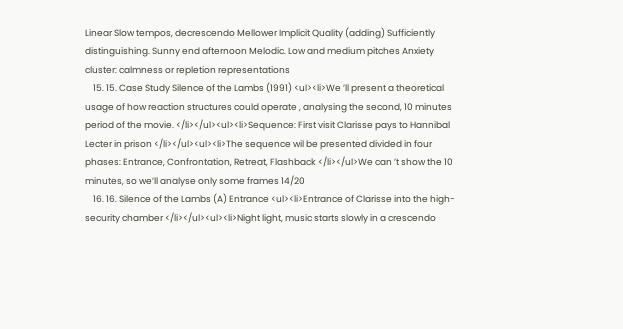Linear Slow tempos, decrescendo Mellower Implicit Quality (adding) Sufficiently distinguishing. Sunny end afternoon Melodic. Low and medium pitches Anxiety cluster: calmness or repletion representations
    15. 15. Case Study Silence of the Lambs (1991) <ul><li>We ’ll present a theoretical usage of how reaction structures could operate , analysing the second, 10 minutes period of the movie. </li></ul><ul><li>Sequence: First visit Clarisse pays to Hannibal Lecter in prison </li></ul><ul><li>The sequence wil be presented divided in four phases: Entrance, Confrontation, Retreat, Flashback </li></ul>We can ’t show the 10 minutes, so we’ll analyse only some frames 14/20
    16. 16. Silence of the Lambs (A) Entrance <ul><li>Entrance of Clarisse into the high-security chamber </li></ul><ul><li>Night light, music starts slowly in a crescendo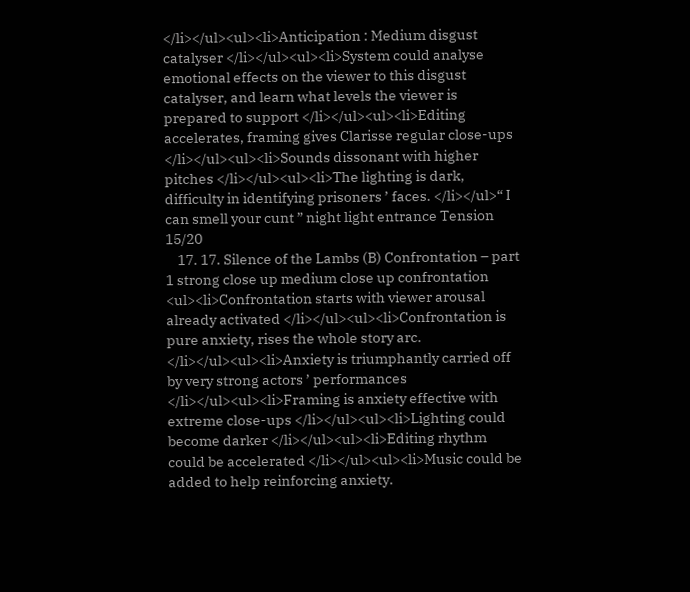</li></ul><ul><li>Anticipation : Medium disgust catalyser </li></ul><ul><li>System could analyse emotional effects on the viewer to this disgust catalyser, and learn what levels the viewer is prepared to support </li></ul><ul><li>Editing accelerates, framing gives Clarisse regular close-ups </li></ul><ul><li>Sounds dissonant with higher pitches </li></ul><ul><li>The lighting is dark, difficulty in identifying prisoners ’ faces. </li></ul>“ I can smell your cunt ” night light entrance Tension 15/20
    17. 17. Silence of the Lambs (B) Confrontation – part 1 strong close up medium close up confrontation <ul><li>Confrontation starts with viewer arousal already activated </li></ul><ul><li>Confrontation is pure anxiety, rises the whole story arc. </li></ul><ul><li>Anxiety is triumphantly carried off by very strong actors ’ performances </li></ul><ul><li>Framing is anxiety effective with extreme close-ups </li></ul><ul><li>Lighting could become darker </li></ul><ul><li>Editing rhythm could be accelerated </li></ul><ul><li>Music could be added to help reinforcing anxiety.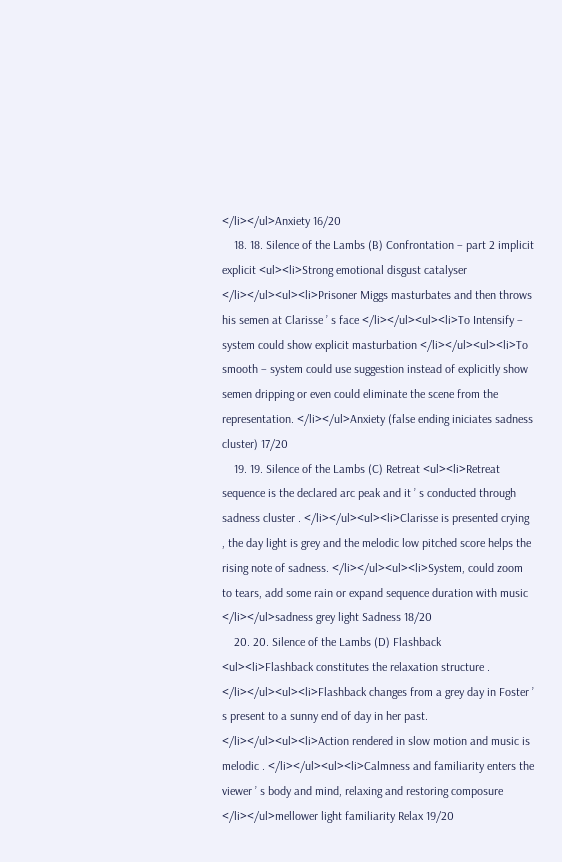</li></ul>Anxiety 16/20
    18. 18. Silence of the Lambs (B) Confrontation – part 2 implicit explicit <ul><li>Strong emotional disgust catalyser </li></ul><ul><li>Prisoner Miggs masturbates and then throws his semen at Clarisse ’ s face </li></ul><ul><li>To Intensify – system could show explicit masturbation </li></ul><ul><li>To smooth – system could use suggestion instead of explicitly show semen dripping or even could eliminate the scene from the representation. </li></ul>Anxiety (false ending iniciates sadness cluster) 17/20
    19. 19. Silence of the Lambs (C) Retreat <ul><li>Retreat sequence is the declared arc peak and it ’ s conducted through sadness cluster . </li></ul><ul><li>Clarisse is presented crying , the day light is grey and the melodic low pitched score helps the rising note of sadness. </li></ul><ul><li>System, could zoom to tears, add some rain or expand sequence duration with music </li></ul>sadness grey light Sadness 18/20
    20. 20. Silence of the Lambs (D) Flashback <ul><li>Flashback constitutes the relaxation structure . </li></ul><ul><li>Flashback changes from a grey day in Foster ’ s present to a sunny end of day in her past. </li></ul><ul><li>Action rendered in slow motion and music is melodic . </li></ul><ul><li>Calmness and familiarity enters the viewer ’ s body and mind, relaxing and restoring composure </li></ul>mellower light familiarity Relax 19/20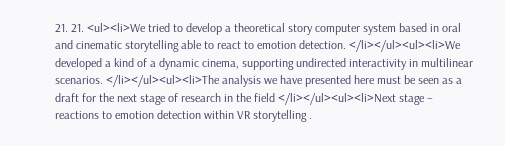21. 21. <ul><li>We tried to develop a theoretical story computer system based in oral and cinematic storytelling able to react to emotion detection. </li></ul><ul><li>We developed a kind of a dynamic cinema, supporting undirected interactivity in multilinear scenarios. </li></ul><ul><li>The analysis we have presented here must be seen as a draft for the next stage of research in the field </li></ul><ul><li>Next stage – reactions to emotion detection within VR storytelling .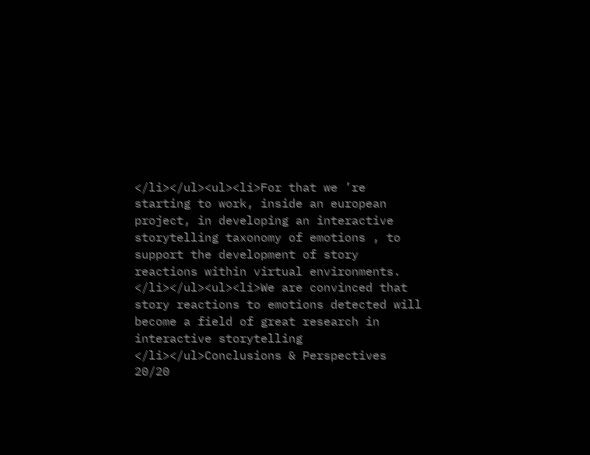</li></ul><ul><li>For that we ’re starting to work, inside an european project, in developing an interactive storytelling taxonomy of emotions , to support the development of story reactions within virtual environments. </li></ul><ul><li>We are convinced that story reactions to emotions detected will become a field of great research in interactive storytelling </li></ul>Conclusions & Perspectives 20/20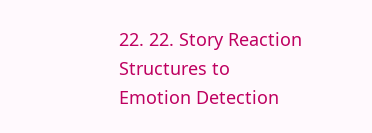22. 22. Story Reaction Structures to Emotion Detection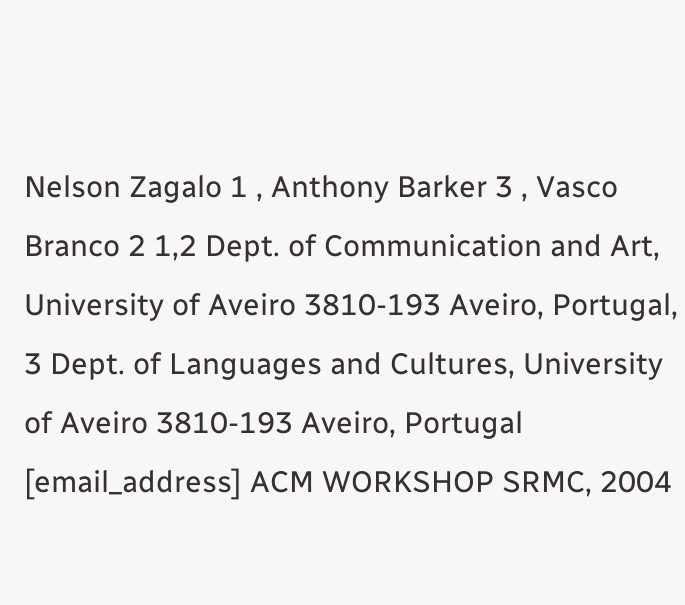Nelson Zagalo 1 , Anthony Barker 3 , Vasco Branco 2 1,2 Dept. of Communication and Art, University of Aveiro 3810-193 Aveiro, Portugal, 3 Dept. of Languages and Cultures, University of Aveiro 3810-193 Aveiro, Portugal [email_address] ACM WORKSHOP SRMC, 2004